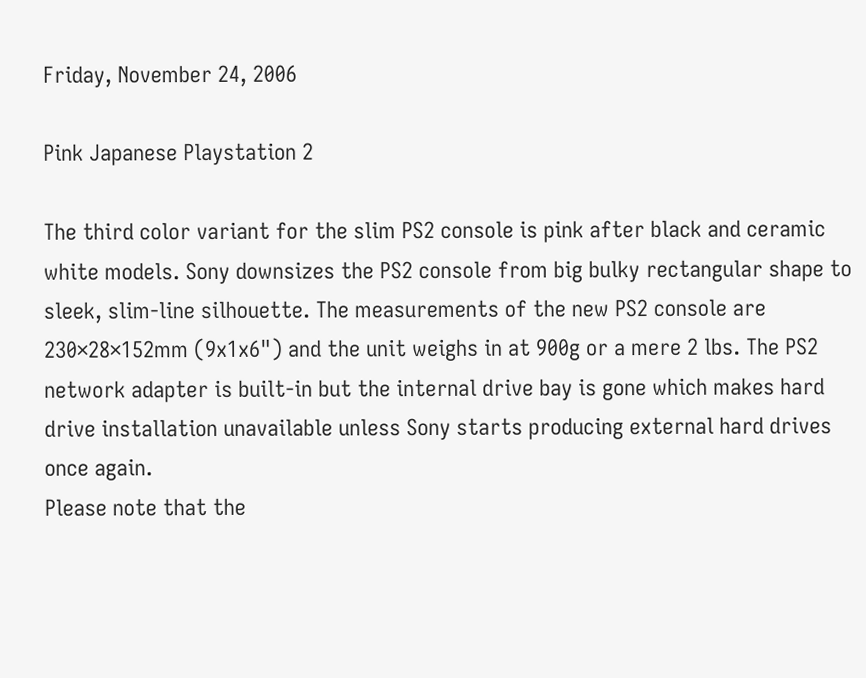Friday, November 24, 2006

Pink Japanese Playstation 2

The third color variant for the slim PS2 console is pink after black and ceramic white models. Sony downsizes the PS2 console from big bulky rectangular shape to sleek, slim-line silhouette. The measurements of the new PS2 console are 230×28×152mm (9x1x6") and the unit weighs in at 900g or a mere 2 lbs. The PS2 network adapter is built-in but the internal drive bay is gone which makes hard drive installation unavailable unless Sony starts producing external hard drives once again.
Please note that the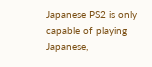Japanese PS2 is only capable of playing Japanese,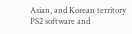Asian, and Korean territory PS2 software and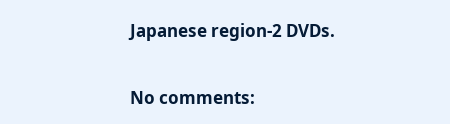Japanese region-2 DVDs.

No comments: